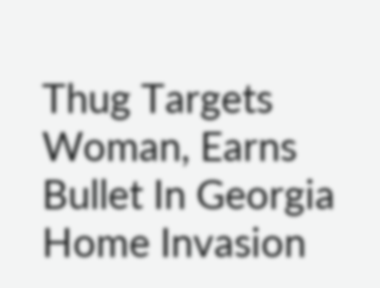Thug Targets Woman, Earns Bullet In Georgia Home Invasion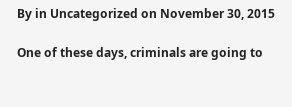By in Uncategorized on November 30, 2015

One of these days, criminals are going to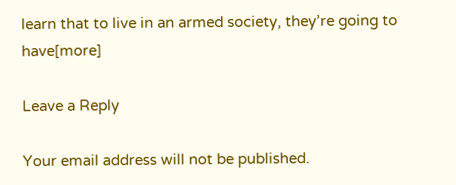learn that to live in an armed society, they’re going to have[more]

Leave a Reply

Your email address will not be published.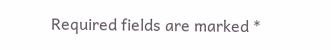Required fields are marked *